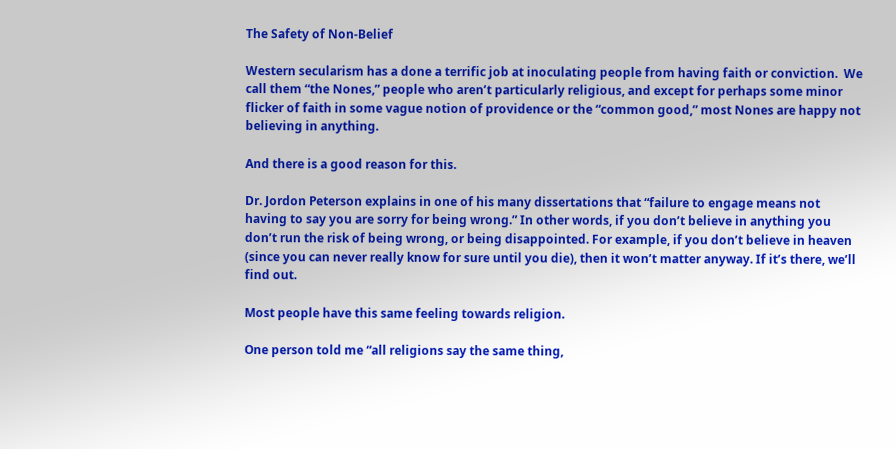The Safety of Non-Belief

Western secularism has a done a terrific job at inoculating people from having faith or conviction.  We call them “the Nones,” people who aren’t particularly religious, and except for perhaps some minor flicker of faith in some vague notion of providence or the “common good,” most Nones are happy not believing in anything.

And there is a good reason for this.

Dr. Jordon Peterson explains in one of his many dissertations that “failure to engage means not having to say you are sorry for being wrong.” In other words, if you don’t believe in anything you don’t run the risk of being wrong, or being disappointed. For example, if you don’t believe in heaven (since you can never really know for sure until you die), then it won’t matter anyway. If it’s there, we’ll find out.

Most people have this same feeling towards religion.

One person told me “all religions say the same thing,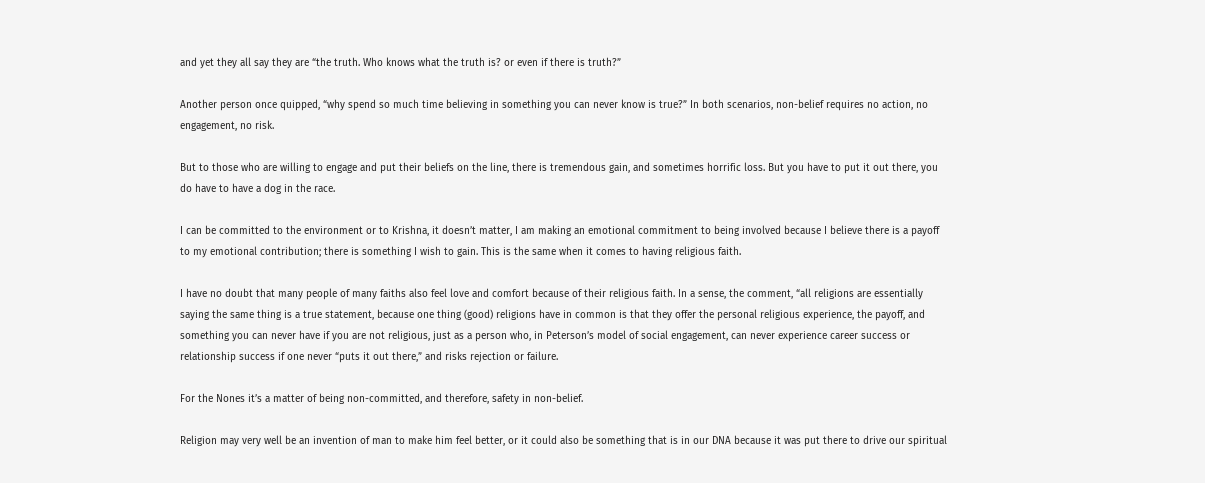and yet they all say they are “the truth. Who knows what the truth is? or even if there is truth?”

Another person once quipped, “why spend so much time believing in something you can never know is true?” In both scenarios, non-belief requires no action, no engagement, no risk.

But to those who are willing to engage and put their beliefs on the line, there is tremendous gain, and sometimes horrific loss. But you have to put it out there, you do have to have a dog in the race.

I can be committed to the environment or to Krishna, it doesn’t matter, I am making an emotional commitment to being involved because I believe there is a payoff to my emotional contribution; there is something I wish to gain. This is the same when it comes to having religious faith.

I have no doubt that many people of many faiths also feel love and comfort because of their religious faith. In a sense, the comment, “all religions are essentially saying the same thing is a true statement, because one thing (good) religions have in common is that they offer the personal religious experience, the payoff, and something you can never have if you are not religious, just as a person who, in Peterson’s model of social engagement, can never experience career success or relationship success if one never “puts it out there,” and risks rejection or failure.

For the Nones it’s a matter of being non-committed, and therefore, safety in non-belief.

Religion may very well be an invention of man to make him feel better, or it could also be something that is in our DNA because it was put there to drive our spiritual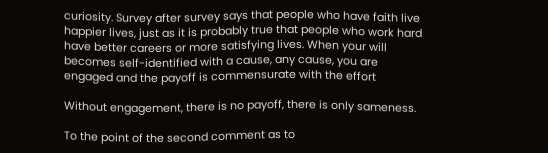curiosity. Survey after survey says that people who have faith live happier lives, just as it is probably true that people who work hard have better careers or more satisfying lives. When your will becomes self-identified with a cause, any cause, you are engaged and the payoff is commensurate with the effort

Without engagement, there is no payoff, there is only sameness.

To the point of the second comment as to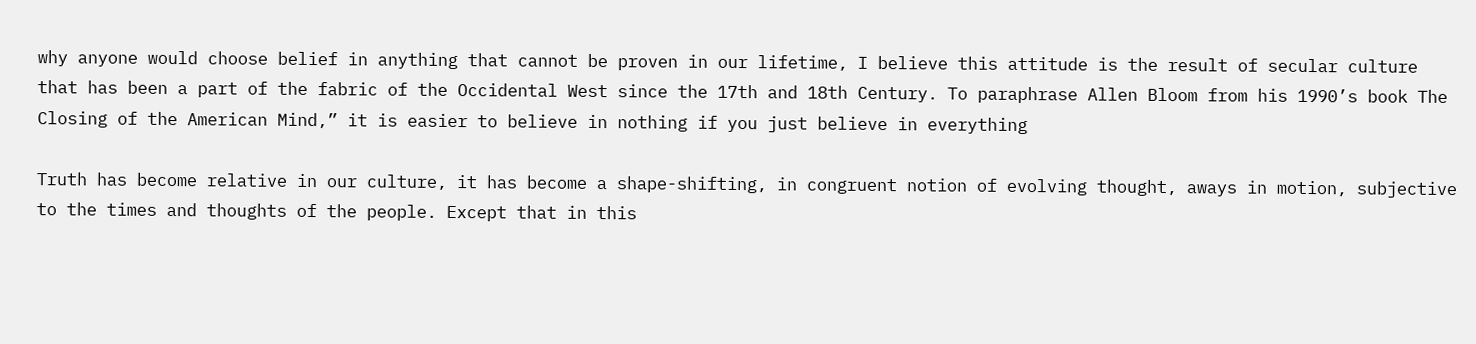why anyone would choose belief in anything that cannot be proven in our lifetime, I believe this attitude is the result of secular culture that has been a part of the fabric of the Occidental West since the 17th and 18th Century. To paraphrase Allen Bloom from his 1990’s book The Closing of the American Mind,” it is easier to believe in nothing if you just believe in everything

Truth has become relative in our culture, it has become a shape-shifting, in congruent notion of evolving thought, aways in motion, subjective to the times and thoughts of the people. Except that in this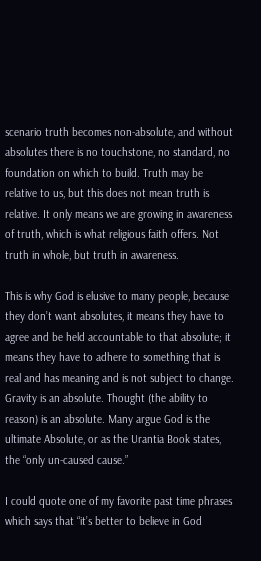scenario truth becomes non-absolute, and without absolutes there is no touchstone, no standard, no foundation on which to build. Truth may be relative to us, but this does not mean truth is relative. It only means we are growing in awareness of truth, which is what religious faith offers. Not truth in whole, but truth in awareness.

This is why God is elusive to many people, because they don’t want absolutes, it means they have to agree and be held accountable to that absolute; it means they have to adhere to something that is real and has meaning and is not subject to change. Gravity is an absolute. Thought (the ability to reason) is an absolute. Many argue God is the ultimate Absolute, or as the Urantia Book states, the “only un-caused cause.”

I could quote one of my favorite past time phrases which says that “it’s better to believe in God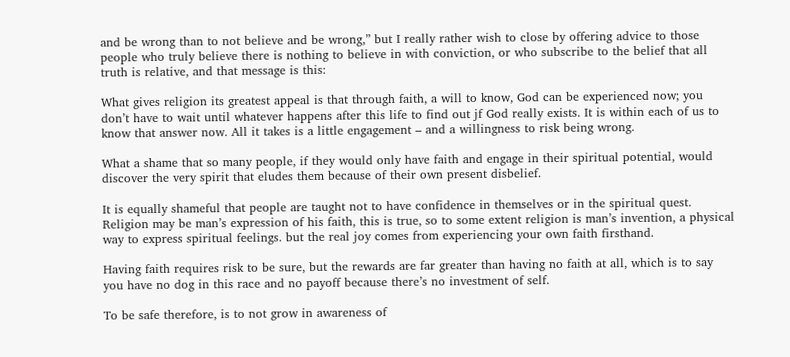and be wrong than to not believe and be wrong,” but I really rather wish to close by offering advice to those people who truly believe there is nothing to believe in with conviction, or who subscribe to the belief that all truth is relative, and that message is this:

What gives religion its greatest appeal is that through faith, a will to know, God can be experienced now; you don’t have to wait until whatever happens after this life to find out jf God really exists. It is within each of us to know that answer now. All it takes is a little engagement – and a willingness to risk being wrong.

What a shame that so many people, if they would only have faith and engage in their spiritual potential, would discover the very spirit that eludes them because of their own present disbelief.

It is equally shameful that people are taught not to have confidence in themselves or in the spiritual quest. Religion may be man’s expression of his faith, this is true, so to some extent religion is man’s invention, a physical way to express spiritual feelings. but the real joy comes from experiencing your own faith firsthand.

Having faith requires risk to be sure, but the rewards are far greater than having no faith at all, which is to say you have no dog in this race and no payoff because there’s no investment of self.

To be safe therefore, is to not grow in awareness of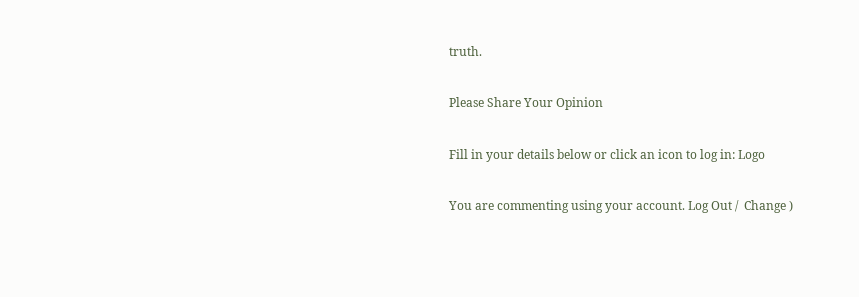truth.

Please Share Your Opinion

Fill in your details below or click an icon to log in: Logo

You are commenting using your account. Log Out /  Change )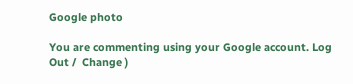Google photo

You are commenting using your Google account. Log Out /  Change )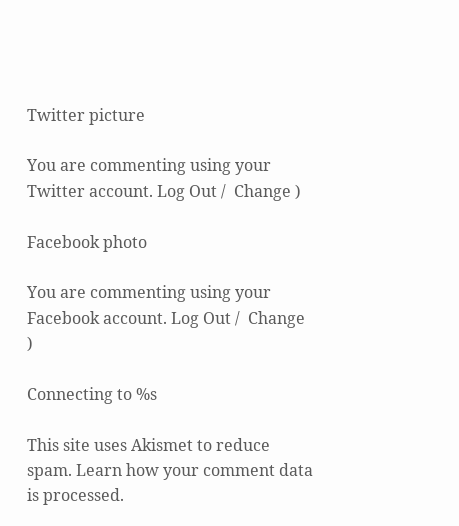Twitter picture

You are commenting using your Twitter account. Log Out /  Change )

Facebook photo

You are commenting using your Facebook account. Log Out /  Change )

Connecting to %s

This site uses Akismet to reduce spam. Learn how your comment data is processed.